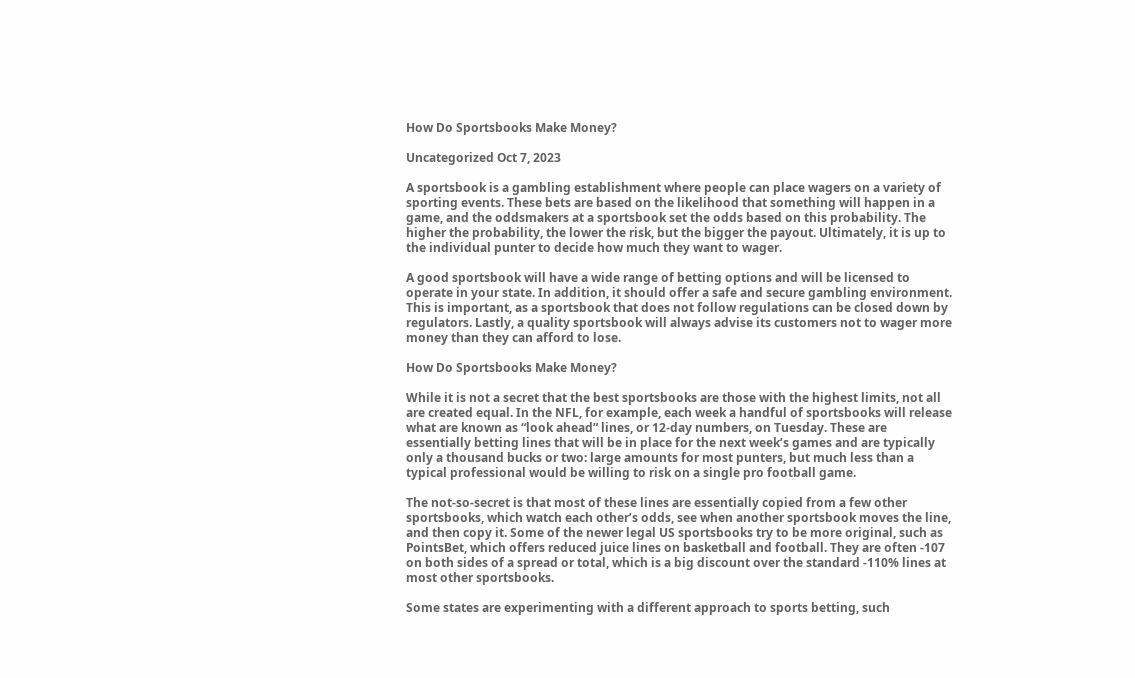How Do Sportsbooks Make Money?

Uncategorized Oct 7, 2023

A sportsbook is a gambling establishment where people can place wagers on a variety of sporting events. These bets are based on the likelihood that something will happen in a game, and the oddsmakers at a sportsbook set the odds based on this probability. The higher the probability, the lower the risk, but the bigger the payout. Ultimately, it is up to the individual punter to decide how much they want to wager.

A good sportsbook will have a wide range of betting options and will be licensed to operate in your state. In addition, it should offer a safe and secure gambling environment. This is important, as a sportsbook that does not follow regulations can be closed down by regulators. Lastly, a quality sportsbook will always advise its customers not to wager more money than they can afford to lose.

How Do Sportsbooks Make Money?

While it is not a secret that the best sportsbooks are those with the highest limits, not all are created equal. In the NFL, for example, each week a handful of sportsbooks will release what are known as “look ahead” lines, or 12-day numbers, on Tuesday. These are essentially betting lines that will be in place for the next week’s games and are typically only a thousand bucks or two: large amounts for most punters, but much less than a typical professional would be willing to risk on a single pro football game.

The not-so-secret is that most of these lines are essentially copied from a few other sportsbooks, which watch each other’s odds, see when another sportsbook moves the line, and then copy it. Some of the newer legal US sportsbooks try to be more original, such as PointsBet, which offers reduced juice lines on basketball and football. They are often -107 on both sides of a spread or total, which is a big discount over the standard -110% lines at most other sportsbooks.

Some states are experimenting with a different approach to sports betting, such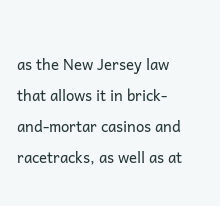as the New Jersey law that allows it in brick-and-mortar casinos and racetracks, as well as at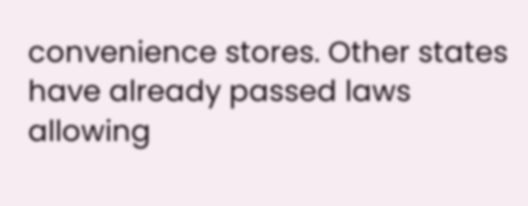convenience stores. Other states have already passed laws allowing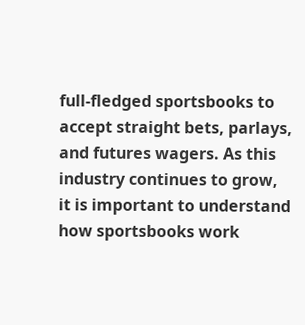full-fledged sportsbooks to accept straight bets, parlays, and futures wagers. As this industry continues to grow, it is important to understand how sportsbooks work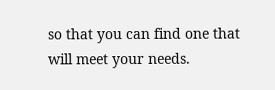so that you can find one that will meet your needs.